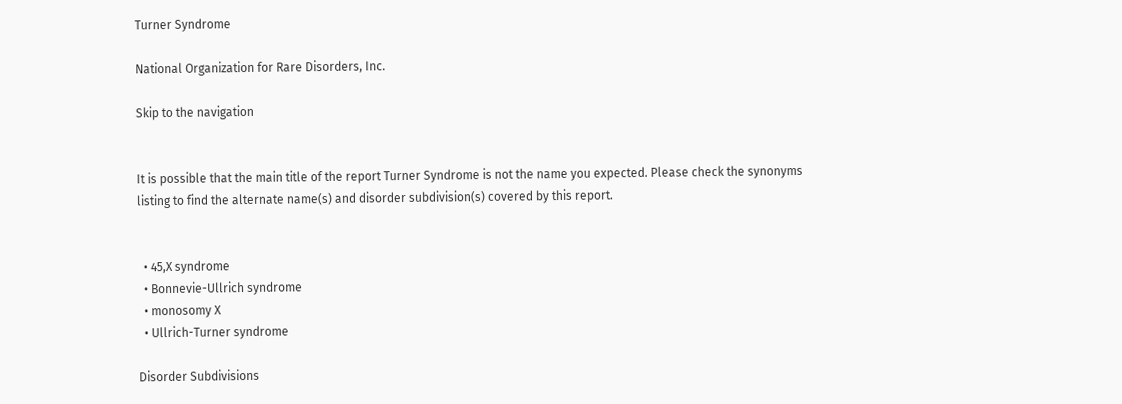Turner Syndrome

National Organization for Rare Disorders, Inc.

Skip to the navigation


It is possible that the main title of the report Turner Syndrome is not the name you expected. Please check the synonyms listing to find the alternate name(s) and disorder subdivision(s) covered by this report.


  • 45,X syndrome
  • Bonnevie-Ullrich syndrome
  • monosomy X
  • Ullrich-Turner syndrome

Disorder Subdivisions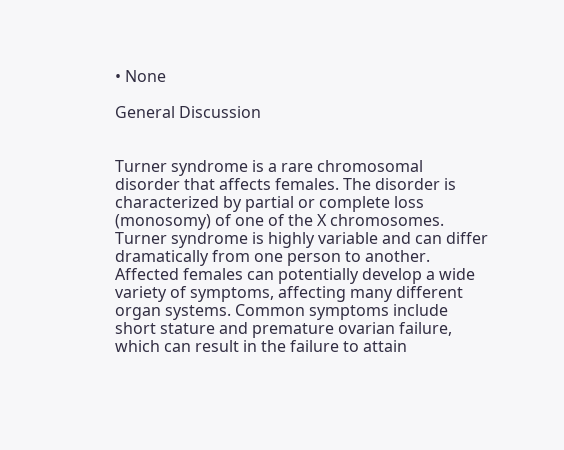• None

General Discussion


Turner syndrome is a rare chromosomal disorder that affects females. The disorder is characterized by partial or complete loss (monosomy) of one of the X chromosomes. Turner syndrome is highly variable and can differ dramatically from one person to another. Affected females can potentially develop a wide variety of symptoms, affecting many different organ systems. Common symptoms include short stature and premature ovarian failure, which can result in the failure to attain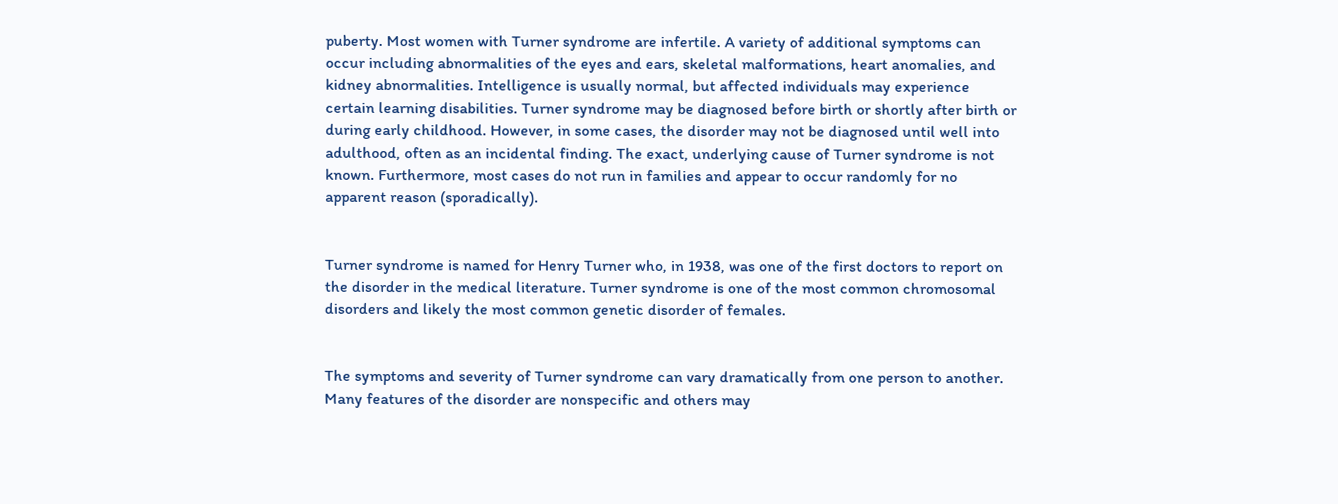puberty. Most women with Turner syndrome are infertile. A variety of additional symptoms can occur including abnormalities of the eyes and ears, skeletal malformations, heart anomalies, and kidney abnormalities. Intelligence is usually normal, but affected individuals may experience certain learning disabilities. Turner syndrome may be diagnosed before birth or shortly after birth or during early childhood. However, in some cases, the disorder may not be diagnosed until well into adulthood, often as an incidental finding. The exact, underlying cause of Turner syndrome is not known. Furthermore, most cases do not run in families and appear to occur randomly for no apparent reason (sporadically).


Turner syndrome is named for Henry Turner who, in 1938, was one of the first doctors to report on the disorder in the medical literature. Turner syndrome is one of the most common chromosomal disorders and likely the most common genetic disorder of females.


The symptoms and severity of Turner syndrome can vary dramatically from one person to another. Many features of the disorder are nonspecific and others may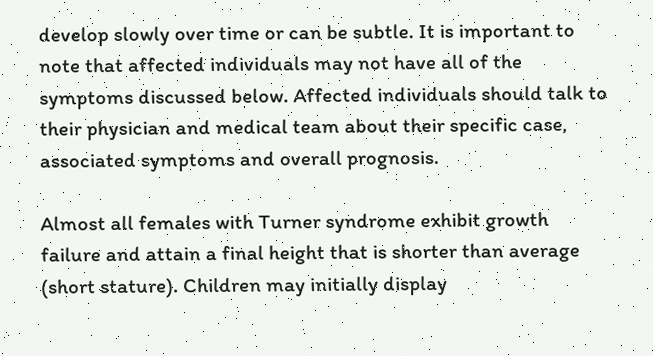develop slowly over time or can be subtle. It is important to note that affected individuals may not have all of the symptoms discussed below. Affected individuals should talk to their physician and medical team about their specific case, associated symptoms and overall prognosis.

Almost all females with Turner syndrome exhibit growth failure and attain a final height that is shorter than average (short stature). Children may initially display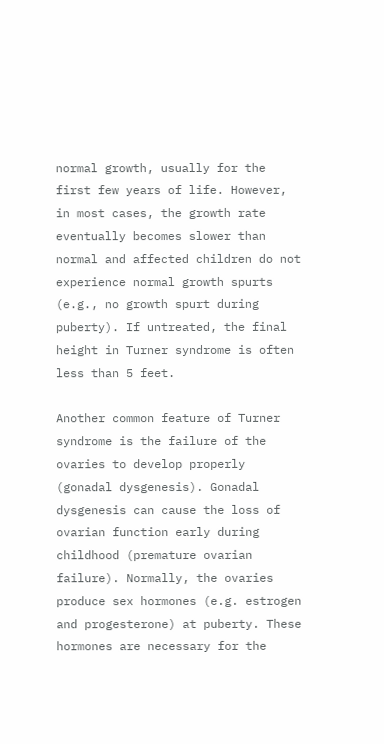normal growth, usually for the first few years of life. However, in most cases, the growth rate eventually becomes slower than normal and affected children do not experience normal growth spurts (e.g., no growth spurt during puberty). If untreated, the final height in Turner syndrome is often less than 5 feet.

Another common feature of Turner syndrome is the failure of the ovaries to develop properly (gonadal dysgenesis). Gonadal dysgenesis can cause the loss of ovarian function early during childhood (premature ovarian failure). Normally, the ovaries produce sex hormones (e.g. estrogen and progesterone) at puberty. These hormones are necessary for the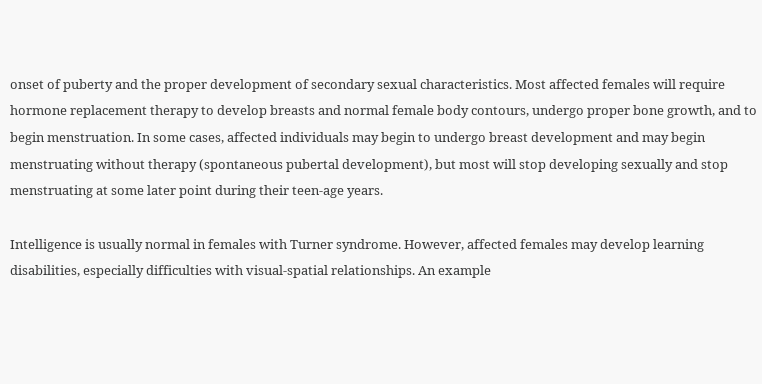onset of puberty and the proper development of secondary sexual characteristics. Most affected females will require hormone replacement therapy to develop breasts and normal female body contours, undergo proper bone growth, and to begin menstruation. In some cases, affected individuals may begin to undergo breast development and may begin menstruating without therapy (spontaneous pubertal development), but most will stop developing sexually and stop menstruating at some later point during their teen-age years.

Intelligence is usually normal in females with Turner syndrome. However, affected females may develop learning disabilities, especially difficulties with visual-spatial relationships. An example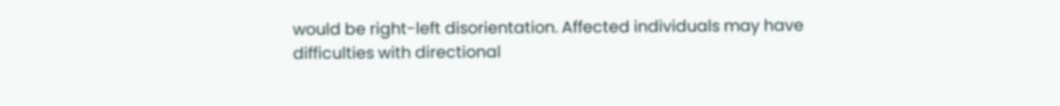would be right-left disorientation. Affected individuals may have difficulties with directional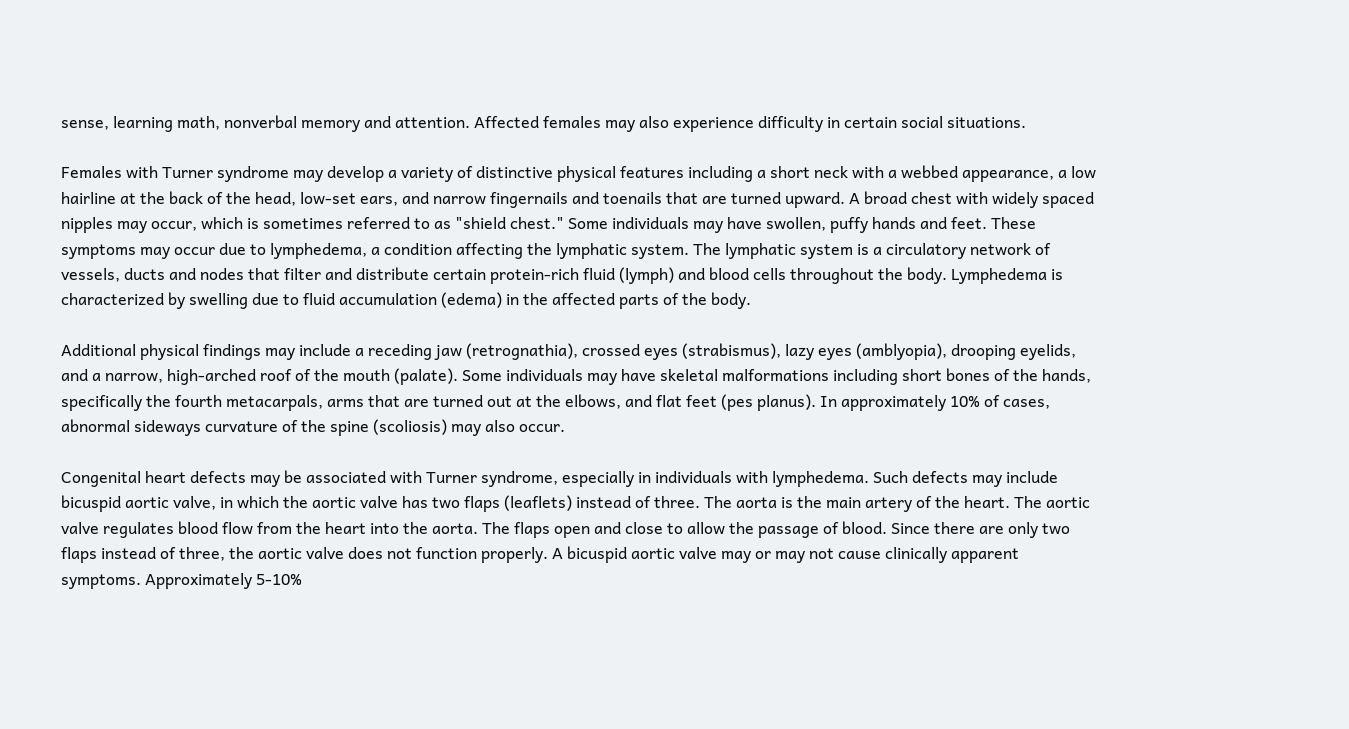sense, learning math, nonverbal memory and attention. Affected females may also experience difficulty in certain social situations.

Females with Turner syndrome may develop a variety of distinctive physical features including a short neck with a webbed appearance, a low hairline at the back of the head, low-set ears, and narrow fingernails and toenails that are turned upward. A broad chest with widely spaced nipples may occur, which is sometimes referred to as "shield chest." Some individuals may have swollen, puffy hands and feet. These symptoms may occur due to lymphedema, a condition affecting the lymphatic system. The lymphatic system is a circulatory network of vessels, ducts and nodes that filter and distribute certain protein-rich fluid (lymph) and blood cells throughout the body. Lymphedema is characterized by swelling due to fluid accumulation (edema) in the affected parts of the body.

Additional physical findings may include a receding jaw (retrognathia), crossed eyes (strabismus), lazy eyes (amblyopia), drooping eyelids, and a narrow, high-arched roof of the mouth (palate). Some individuals may have skeletal malformations including short bones of the hands, specifically the fourth metacarpals, arms that are turned out at the elbows, and flat feet (pes planus). In approximately 10% of cases, abnormal sideways curvature of the spine (scoliosis) may also occur.

Congenital heart defects may be associated with Turner syndrome, especially in individuals with lymphedema. Such defects may include bicuspid aortic valve, in which the aortic valve has two flaps (leaflets) instead of three. The aorta is the main artery of the heart. The aortic valve regulates blood flow from the heart into the aorta. The flaps open and close to allow the passage of blood. Since there are only two flaps instead of three, the aortic valve does not function properly. A bicuspid aortic valve may or may not cause clinically apparent symptoms. Approximately 5-10%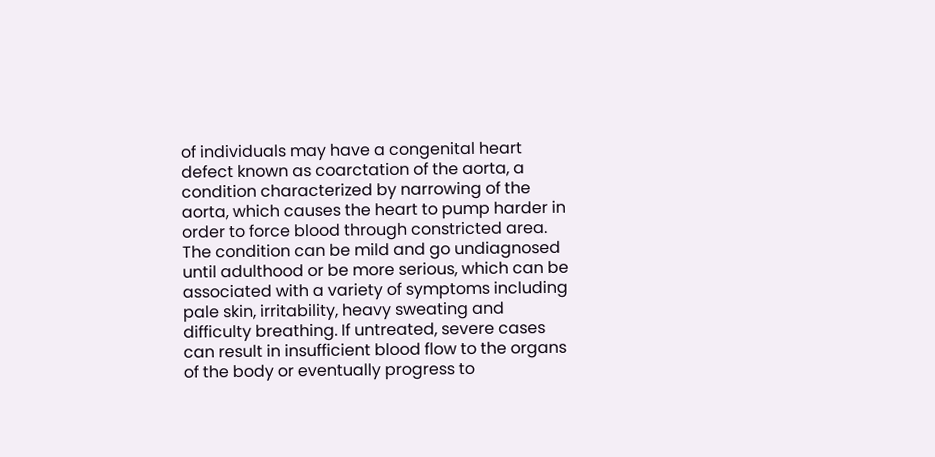of individuals may have a congenital heart defect known as coarctation of the aorta, a condition characterized by narrowing of the aorta, which causes the heart to pump harder in order to force blood through constricted area. The condition can be mild and go undiagnosed until adulthood or be more serious, which can be associated with a variety of symptoms including pale skin, irritability, heavy sweating and difficulty breathing. If untreated, severe cases can result in insufficient blood flow to the organs of the body or eventually progress to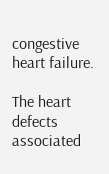congestive heart failure.

The heart defects associated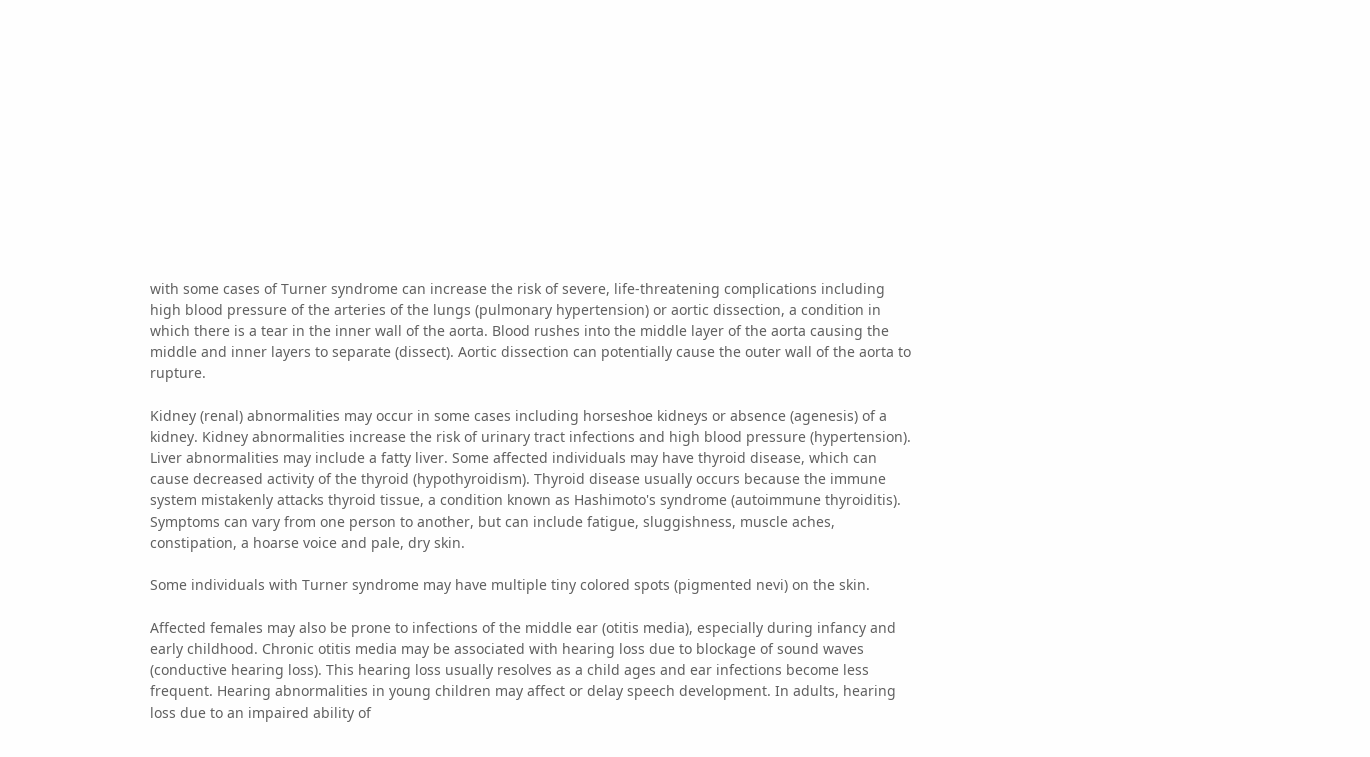with some cases of Turner syndrome can increase the risk of severe, life-threatening complications including high blood pressure of the arteries of the lungs (pulmonary hypertension) or aortic dissection, a condition in which there is a tear in the inner wall of the aorta. Blood rushes into the middle layer of the aorta causing the middle and inner layers to separate (dissect). Aortic dissection can potentially cause the outer wall of the aorta to rupture.

Kidney (renal) abnormalities may occur in some cases including horseshoe kidneys or absence (agenesis) of a kidney. Kidney abnormalities increase the risk of urinary tract infections and high blood pressure (hypertension). Liver abnormalities may include a fatty liver. Some affected individuals may have thyroid disease, which can cause decreased activity of the thyroid (hypothyroidism). Thyroid disease usually occurs because the immune system mistakenly attacks thyroid tissue, a condition known as Hashimoto's syndrome (autoimmune thyroiditis). Symptoms can vary from one person to another, but can include fatigue, sluggishness, muscle aches, constipation, a hoarse voice and pale, dry skin.

Some individuals with Turner syndrome may have multiple tiny colored spots (pigmented nevi) on the skin.

Affected females may also be prone to infections of the middle ear (otitis media), especially during infancy and early childhood. Chronic otitis media may be associated with hearing loss due to blockage of sound waves (conductive hearing loss). This hearing loss usually resolves as a child ages and ear infections become less frequent. Hearing abnormalities in young children may affect or delay speech development. In adults, hearing loss due to an impaired ability of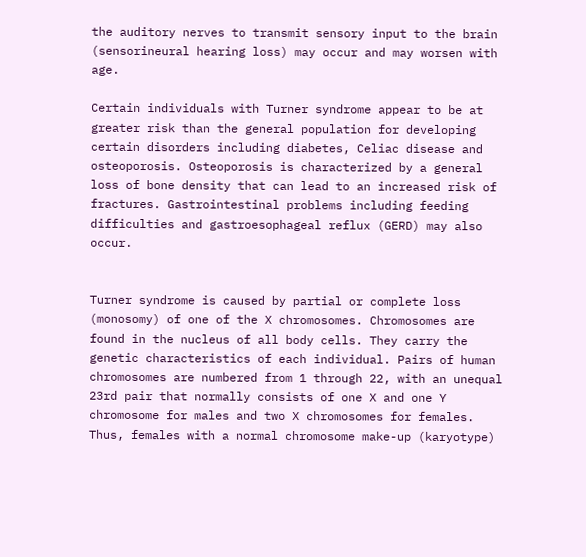the auditory nerves to transmit sensory input to the brain (sensorineural hearing loss) may occur and may worsen with age.

Certain individuals with Turner syndrome appear to be at greater risk than the general population for developing certain disorders including diabetes, Celiac disease and osteoporosis. Osteoporosis is characterized by a general loss of bone density that can lead to an increased risk of fractures. Gastrointestinal problems including feeding difficulties and gastroesophageal reflux (GERD) may also occur.


Turner syndrome is caused by partial or complete loss (monosomy) of one of the X chromosomes. Chromosomes are found in the nucleus of all body cells. They carry the genetic characteristics of each individual. Pairs of human chromosomes are numbered from 1 through 22, with an unequal 23rd pair that normally consists of one X and one Y chromosome for males and two X chromosomes for females. Thus, females with a normal chromosome make-up (karyotype)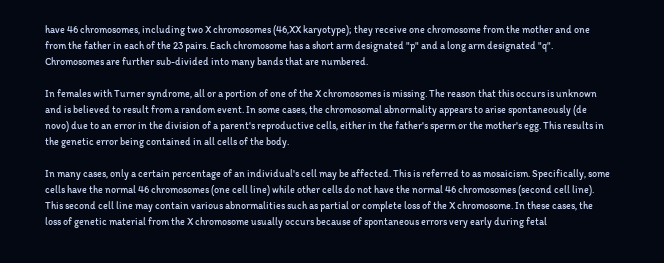have 46 chromosomes, including two X chromosomes (46,XX karyotype); they receive one chromosome from the mother and one from the father in each of the 23 pairs. Each chromosome has a short arm designated "p" and a long arm designated "q". Chromosomes are further sub-divided into many bands that are numbered.

In females with Turner syndrome, all or a portion of one of the X chromosomes is missing. The reason that this occurs is unknown and is believed to result from a random event. In some cases, the chromosomal abnormality appears to arise spontaneously (de novo) due to an error in the division of a parent's reproductive cells, either in the father's sperm or the mother's egg. This results in the genetic error being contained in all cells of the body.

In many cases, only a certain percentage of an individual's cell may be affected. This is referred to as mosaicism. Specifically, some cells have the normal 46 chromosomes (one cell line) while other cells do not have the normal 46 chromosomes (second cell line). This second cell line may contain various abnormalities such as partial or complete loss of the X chromosome. In these cases, the loss of genetic material from the X chromosome usually occurs because of spontaneous errors very early during fetal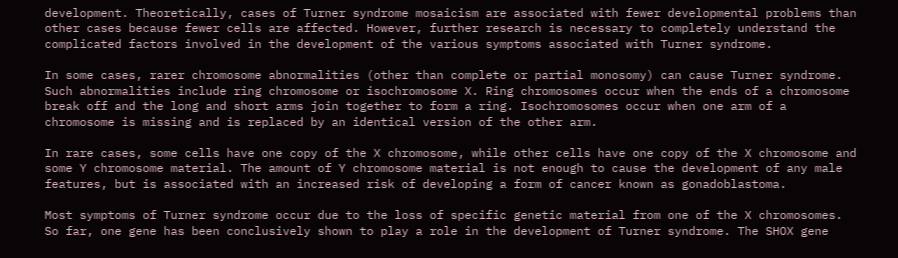development. Theoretically, cases of Turner syndrome mosaicism are associated with fewer developmental problems than other cases because fewer cells are affected. However, further research is necessary to completely understand the complicated factors involved in the development of the various symptoms associated with Turner syndrome.

In some cases, rarer chromosome abnormalities (other than complete or partial monosomy) can cause Turner syndrome. Such abnormalities include ring chromosome or isochromosome X. Ring chromosomes occur when the ends of a chromosome break off and the long and short arms join together to form a ring. Isochromosomes occur when one arm of a chromosome is missing and is replaced by an identical version of the other arm.

In rare cases, some cells have one copy of the X chromosome, while other cells have one copy of the X chromosome and some Y chromosome material. The amount of Y chromosome material is not enough to cause the development of any male features, but is associated with an increased risk of developing a form of cancer known as gonadoblastoma.

Most symptoms of Turner syndrome occur due to the loss of specific genetic material from one of the X chromosomes. So far, one gene has been conclusively shown to play a role in the development of Turner syndrome. The SHOX gene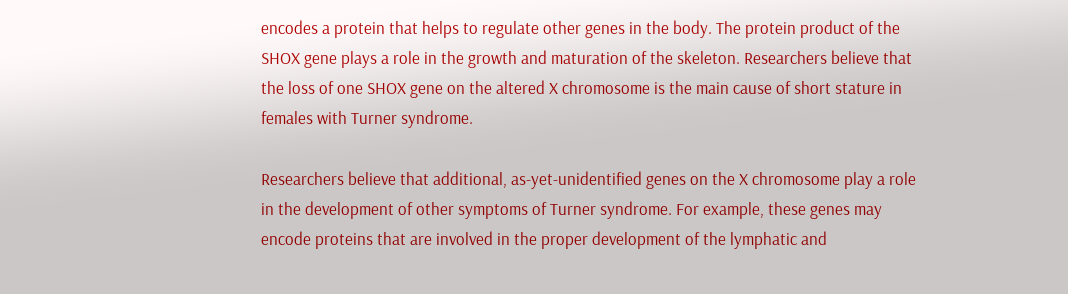encodes a protein that helps to regulate other genes in the body. The protein product of the SHOX gene plays a role in the growth and maturation of the skeleton. Researchers believe that the loss of one SHOX gene on the altered X chromosome is the main cause of short stature in females with Turner syndrome.

Researchers believe that additional, as-yet-unidentified genes on the X chromosome play a role in the development of other symptoms of Turner syndrome. For example, these genes may encode proteins that are involved in the proper development of the lymphatic and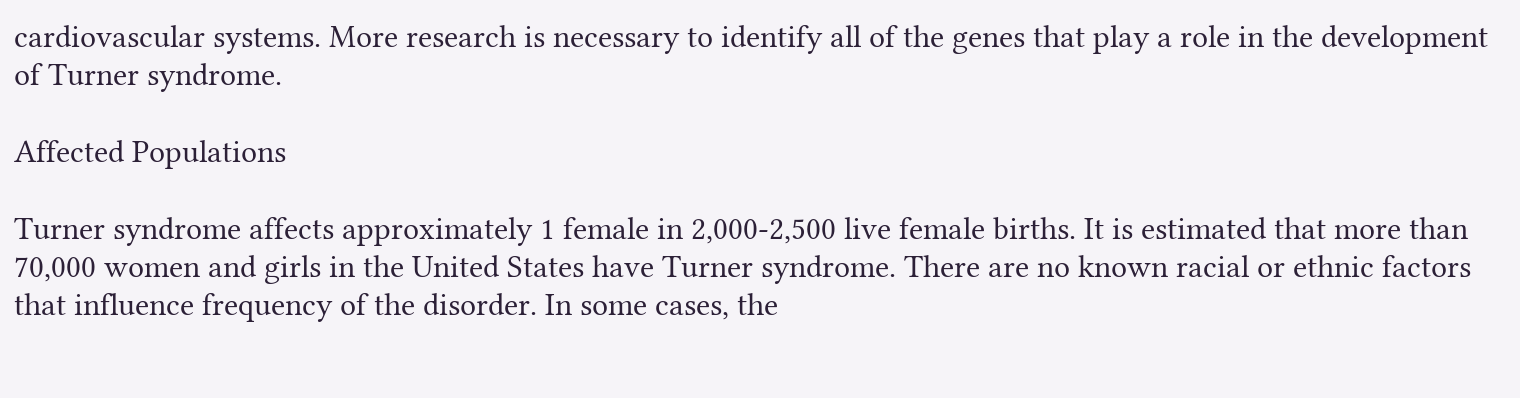cardiovascular systems. More research is necessary to identify all of the genes that play a role in the development of Turner syndrome.

Affected Populations

Turner syndrome affects approximately 1 female in 2,000-2,500 live female births. It is estimated that more than 70,000 women and girls in the United States have Turner syndrome. There are no known racial or ethnic factors that influence frequency of the disorder. In some cases, the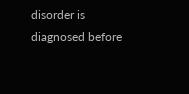disorder is diagnosed before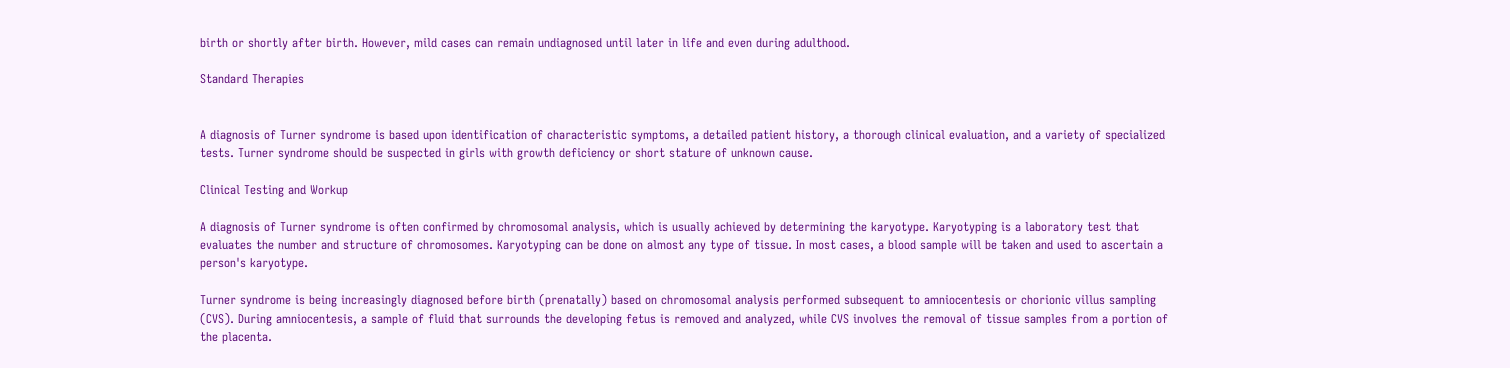birth or shortly after birth. However, mild cases can remain undiagnosed until later in life and even during adulthood.

Standard Therapies


A diagnosis of Turner syndrome is based upon identification of characteristic symptoms, a detailed patient history, a thorough clinical evaluation, and a variety of specialized tests. Turner syndrome should be suspected in girls with growth deficiency or short stature of unknown cause.

Clinical Testing and Workup

A diagnosis of Turner syndrome is often confirmed by chromosomal analysis, which is usually achieved by determining the karyotype. Karyotyping is a laboratory test that evaluates the number and structure of chromosomes. Karyotyping can be done on almost any type of tissue. In most cases, a blood sample will be taken and used to ascertain a person's karyotype.

Turner syndrome is being increasingly diagnosed before birth (prenatally) based on chromosomal analysis performed subsequent to amniocentesis or chorionic villus sampling (CVS). During amniocentesis, a sample of fluid that surrounds the developing fetus is removed and analyzed, while CVS involves the removal of tissue samples from a portion of the placenta.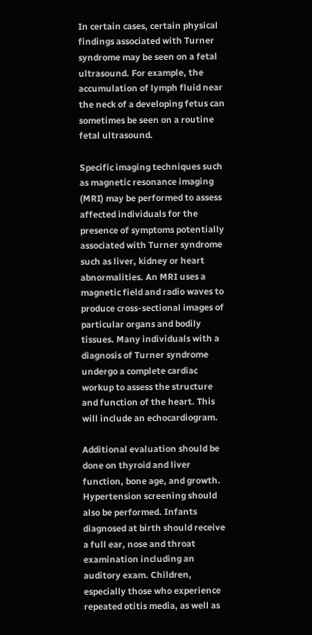In certain cases, certain physical findings associated with Turner syndrome may be seen on a fetal ultrasound. For example, the accumulation of lymph fluid near the neck of a developing fetus can sometimes be seen on a routine fetal ultrasound.

Specific imaging techniques such as magnetic resonance imaging (MRI) may be performed to assess affected individuals for the presence of symptoms potentially associated with Turner syndrome such as liver, kidney or heart abnormalities. An MRI uses a magnetic field and radio waves to produce cross-sectional images of particular organs and bodily tissues. Many individuals with a diagnosis of Turner syndrome undergo a complete cardiac workup to assess the structure and function of the heart. This will include an echocardiogram.

Additional evaluation should be done on thyroid and liver function, bone age, and growth. Hypertension screening should also be performed. Infants diagnosed at birth should receive a full ear, nose and throat examination including an auditory exam. Children, especially those who experience repeated otitis media, as well as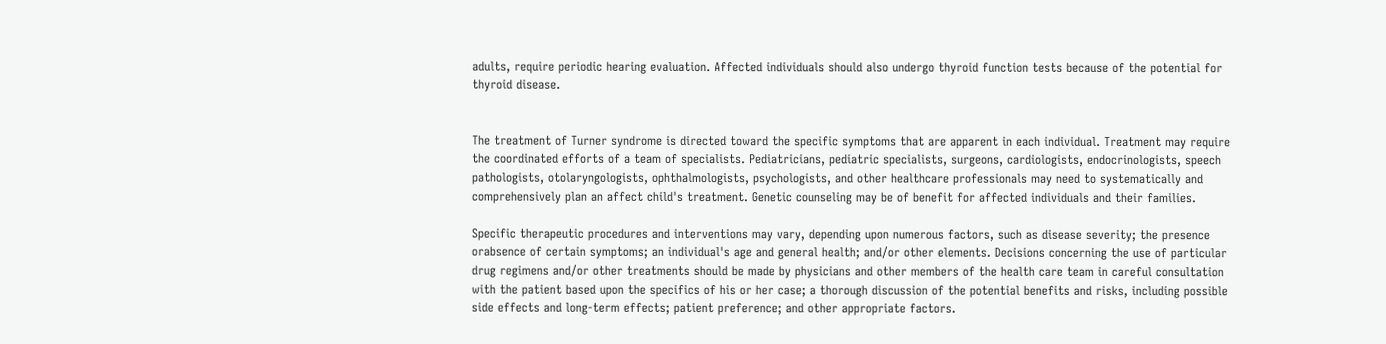adults, require periodic hearing evaluation. Affected individuals should also undergo thyroid function tests because of the potential for thyroid disease.


The treatment of Turner syndrome is directed toward the specific symptoms that are apparent in each individual. Treatment may require the coordinated efforts of a team of specialists. Pediatricians, pediatric specialists, surgeons, cardiologists, endocrinologists, speech pathologists, otolaryngologists, ophthalmologists, psychologists, and other healthcare professionals may need to systematically and comprehensively plan an affect child's treatment. Genetic counseling may be of benefit for affected individuals and their families.

Specific therapeutic procedures and interventions may vary, depending upon numerous factors, such as disease severity; the presence orabsence of certain symptoms; an individual's age and general health; and/or other elements. Decisions concerning the use of particular drug regimens and/or other treatments should be made by physicians and other members of the health care team in careful consultation with the patient based upon the specifics of his or her case; a thorough discussion of the potential benefits and risks, including possible side effects and long-term effects; patient preference; and other appropriate factors.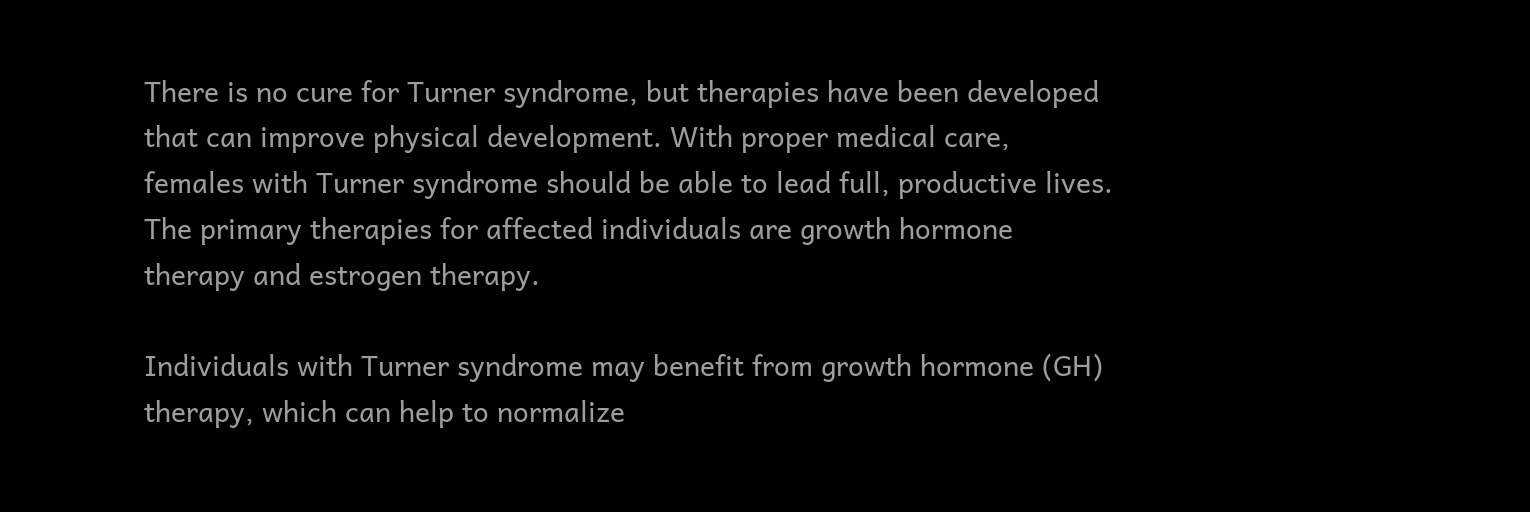There is no cure for Turner syndrome, but therapies have been developed that can improve physical development. With proper medical care, females with Turner syndrome should be able to lead full, productive lives. The primary therapies for affected individuals are growth hormone therapy and estrogen therapy.

Individuals with Turner syndrome may benefit from growth hormone (GH) therapy, which can help to normalize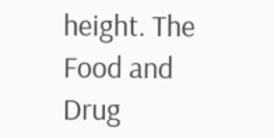height. The Food and Drug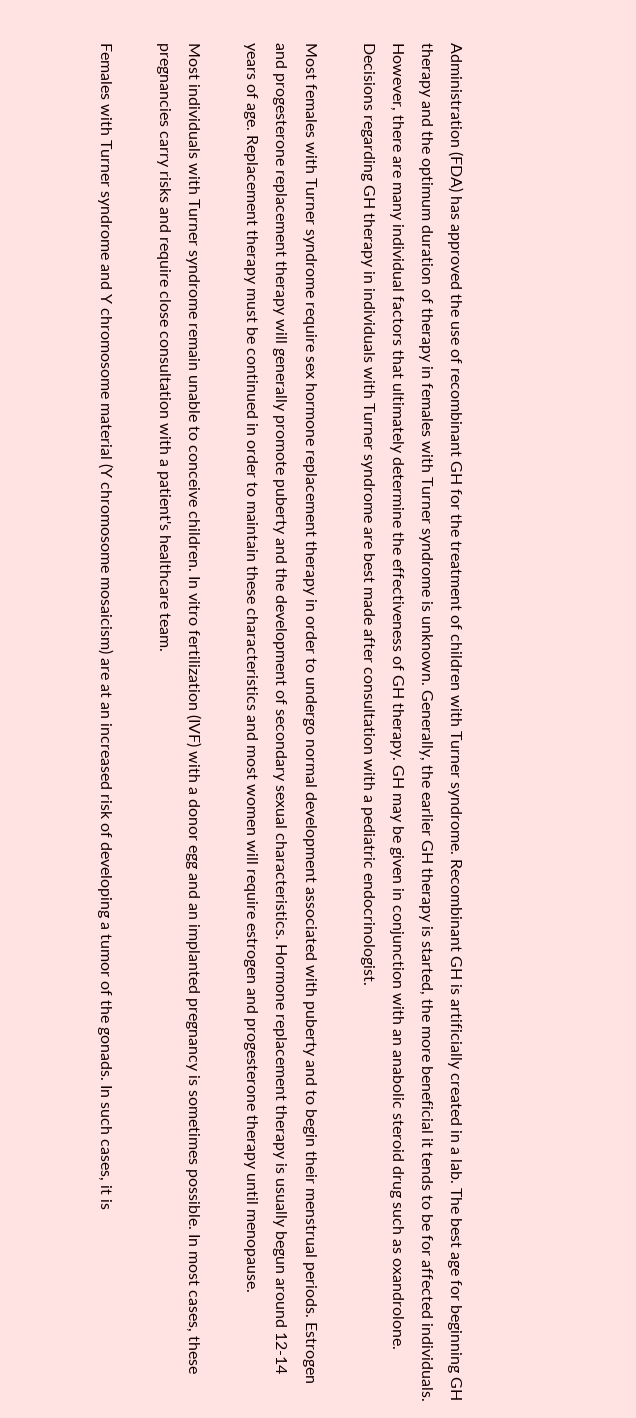Administration (FDA) has approved the use of recombinant GH for the treatment of children with Turner syndrome. Recombinant GH is artificially created in a lab. The best age for beginning GH therapy and the optimum duration of therapy in females with Turner syndrome is unknown. Generally, the earlier GH therapy is started, the more beneficial it tends to be for affected individuals. However, there are many individual factors that ultimately determine the effectiveness of GH therapy. GH may be given in conjunction with an anabolic steroid drug such as oxandrolone. Decisions regarding GH therapy in individuals with Turner syndrome are best made after consultation with a pediatric endocrinologist.

Most females with Turner syndrome require sex hormone replacement therapy in order to undergo normal development associated with puberty and to begin their menstrual periods. Estrogen and progesterone replacement therapy will generally promote puberty and the development of secondary sexual characteristics. Hormone replacement therapy is usually begun around 12-14 years of age. Replacement therapy must be continued in order to maintain these characteristics and most women will require estrogen and progesterone therapy until menopause.

Most individuals with Turner syndrome remain unable to conceive children. In vitro fertilization (IVF) with a donor egg and an implanted pregnancy is sometimes possible. In most cases, these pregnancies carry risks and require close consultation with a patient's healthcare team.

Females with Turner syndrome and Y chromosome material (Y chromosome mosaicism) are at an increased risk of developing a tumor of the gonads. In such cases, it is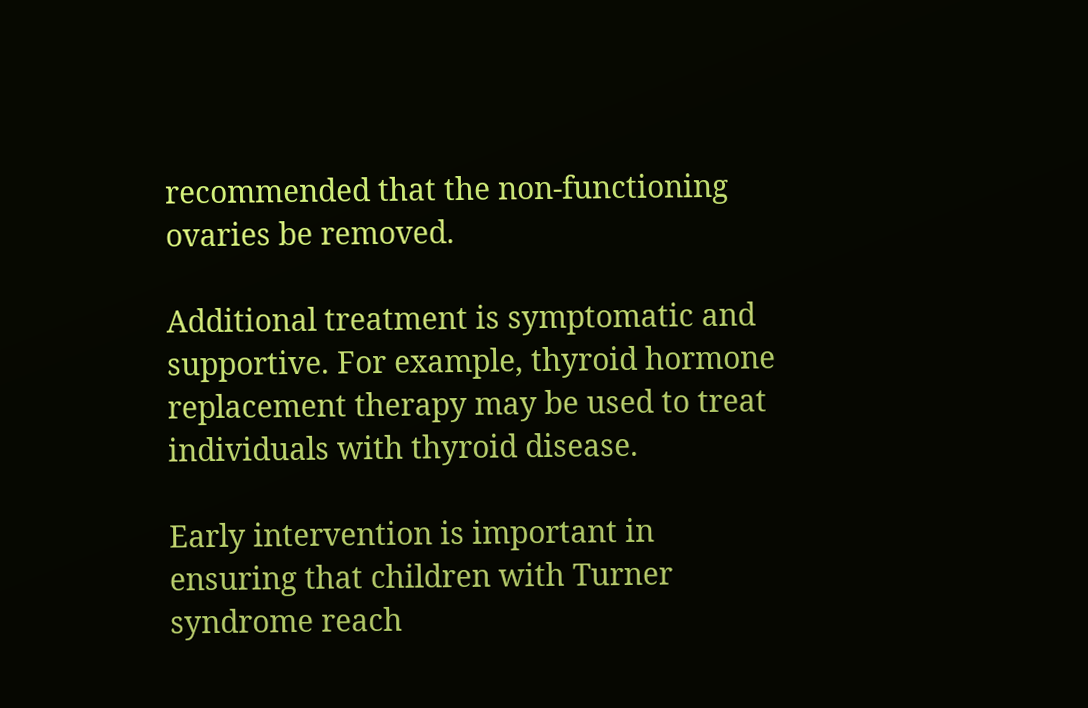recommended that the non-functioning ovaries be removed.

Additional treatment is symptomatic and supportive. For example, thyroid hormone replacement therapy may be used to treat individuals with thyroid disease.

Early intervention is important in ensuring that children with Turner syndrome reach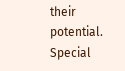their potential. Special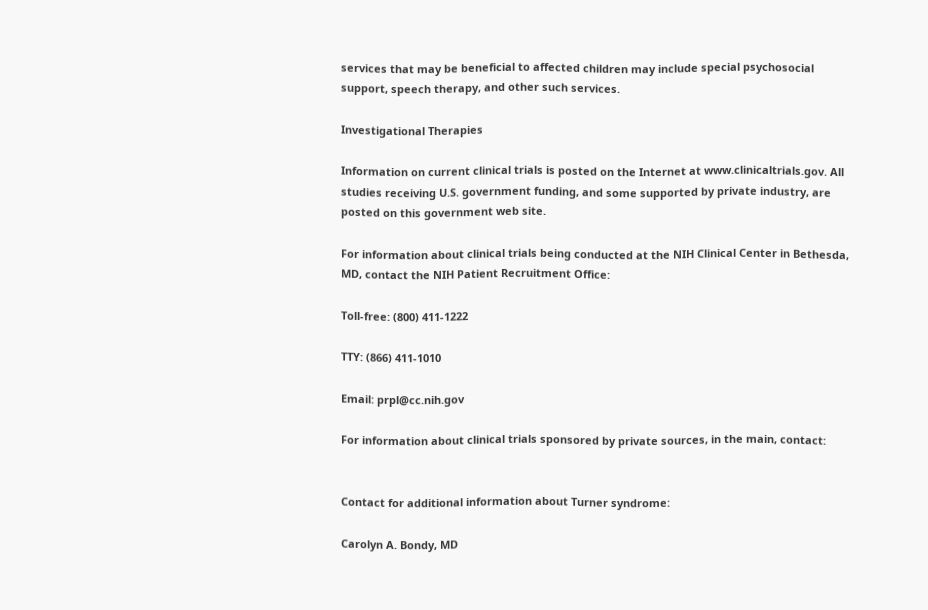services that may be beneficial to affected children may include special psychosocial support, speech therapy, and other such services.

Investigational Therapies

Information on current clinical trials is posted on the Internet at www.clinicaltrials.gov. All studies receiving U.S. government funding, and some supported by private industry, are posted on this government web site.

For information about clinical trials being conducted at the NIH Clinical Center in Bethesda, MD, contact the NIH Patient Recruitment Office:

Toll-free: (800) 411-1222

TTY: (866) 411-1010

Email: prpl@cc.nih.gov

For information about clinical trials sponsored by private sources, in the main, contact:


Contact for additional information about Turner syndrome:

Carolyn A. Bondy, MD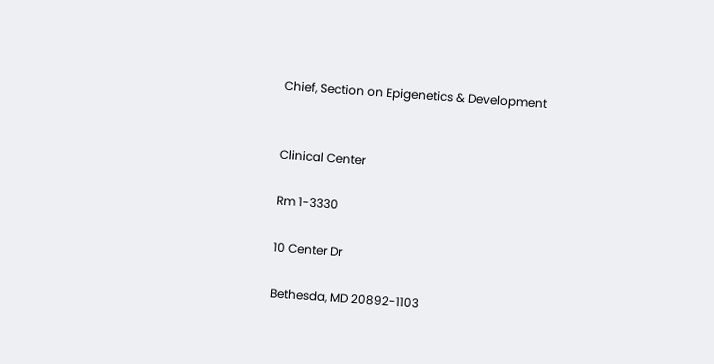Chief, Section on Epigenetics & Development


Clinical Center

Rm 1-3330

10 Center Dr

Bethesda, MD 20892-1103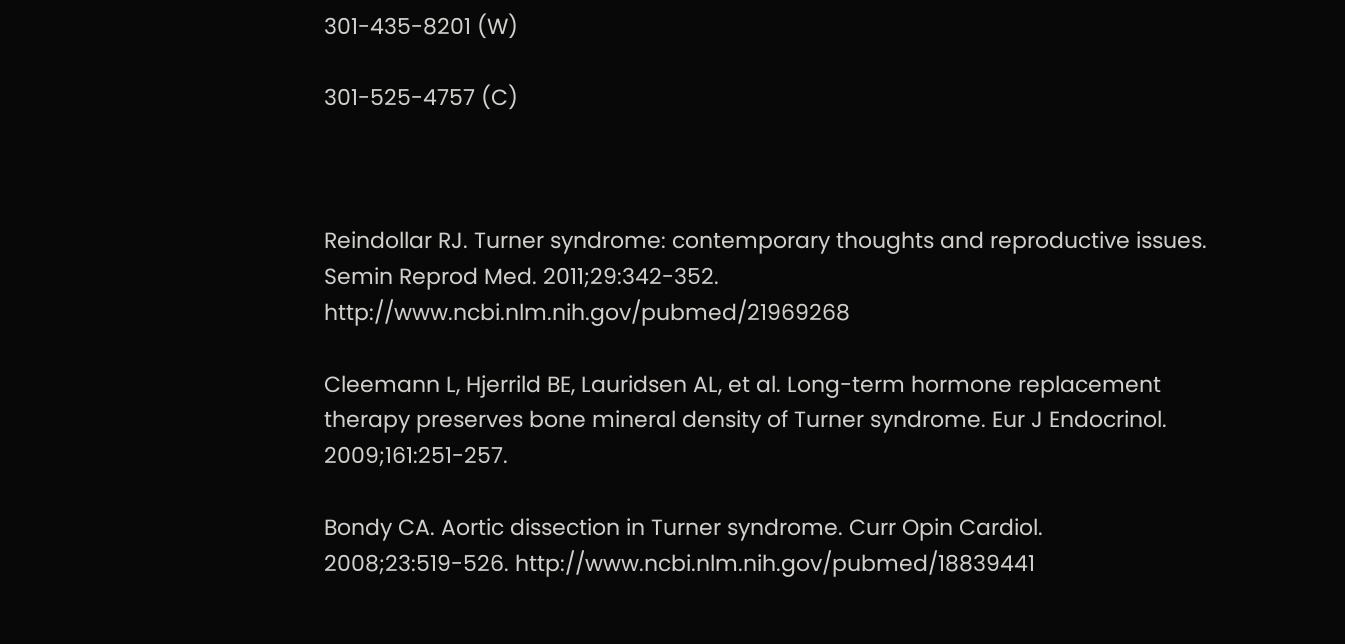301-435-8201 (W)

301-525-4757 (C)



Reindollar RJ. Turner syndrome: contemporary thoughts and reproductive issues. Semin Reprod Med. 2011;29:342-352. http://www.ncbi.nlm.nih.gov/pubmed/21969268

Cleemann L, Hjerrild BE, Lauridsen AL, et al. Long-term hormone replacement therapy preserves bone mineral density of Turner syndrome. Eur J Endocrinol. 2009;161:251-257.

Bondy CA. Aortic dissection in Turner syndrome. Curr Opin Cardiol. 2008;23:519-526. http://www.ncbi.nlm.nih.gov/pubmed/18839441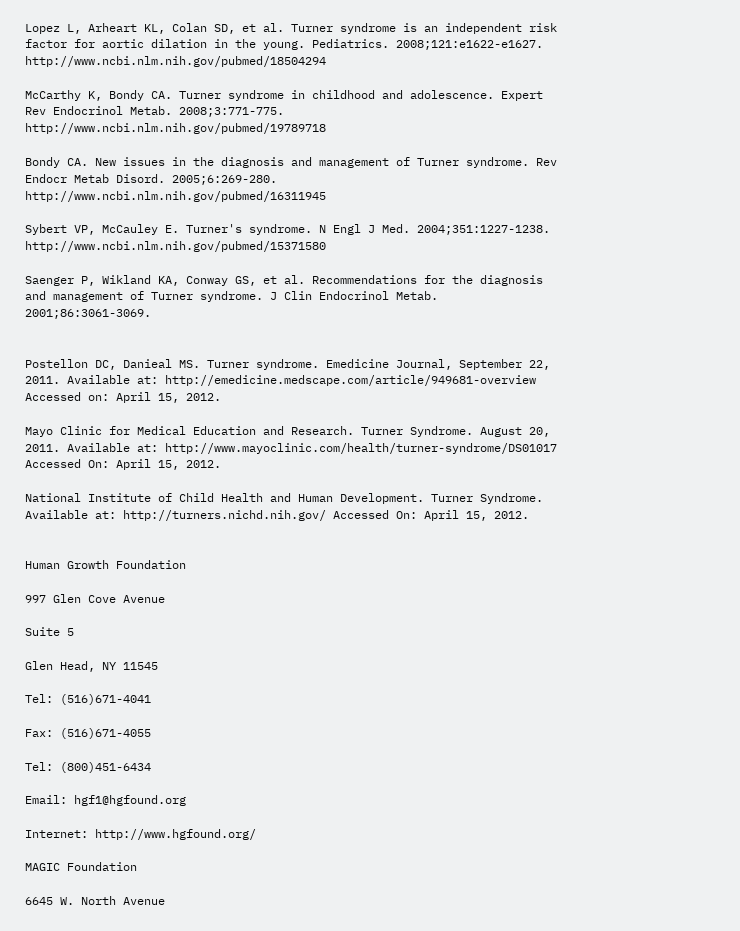Lopez L, Arheart KL, Colan SD, et al. Turner syndrome is an independent risk factor for aortic dilation in the young. Pediatrics. 2008;121:e1622-e1627. http://www.ncbi.nlm.nih.gov/pubmed/18504294

McCarthy K, Bondy CA. Turner syndrome in childhood and adolescence. Expert Rev Endocrinol Metab. 2008;3:771-775. http://www.ncbi.nlm.nih.gov/pubmed/19789718

Bondy CA. New issues in the diagnosis and management of Turner syndrome. Rev Endocr Metab Disord. 2005;6:269-280. http://www.ncbi.nlm.nih.gov/pubmed/16311945

Sybert VP, McCauley E. Turner's syndrome. N Engl J Med. 2004;351:1227-1238. http://www.ncbi.nlm.nih.gov/pubmed/15371580

Saenger P, Wikland KA, Conway GS, et al. Recommendations for the diagnosis and management of Turner syndrome. J Clin Endocrinol Metab. 2001;86:3061-3069.


Postellon DC, Danieal MS. Turner syndrome. Emedicine Journal, September 22, 2011. Available at: http://emedicine.medscape.com/article/949681-overview Accessed on: April 15, 2012.

Mayo Clinic for Medical Education and Research. Turner Syndrome. August 20, 2011. Available at: http://www.mayoclinic.com/health/turner-syndrome/DS01017 Accessed On: April 15, 2012.

National Institute of Child Health and Human Development. Turner Syndrome. Available at: http://turners.nichd.nih.gov/ Accessed On: April 15, 2012.


Human Growth Foundation

997 Glen Cove Avenue

Suite 5

Glen Head, NY 11545

Tel: (516)671-4041

Fax: (516)671-4055

Tel: (800)451-6434

Email: hgf1@hgfound.org

Internet: http://www.hgfound.org/

MAGIC Foundation

6645 W. North Avenue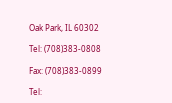Oak Park, IL 60302

Tel: (708)383-0808

Fax: (708)383-0899

Tel: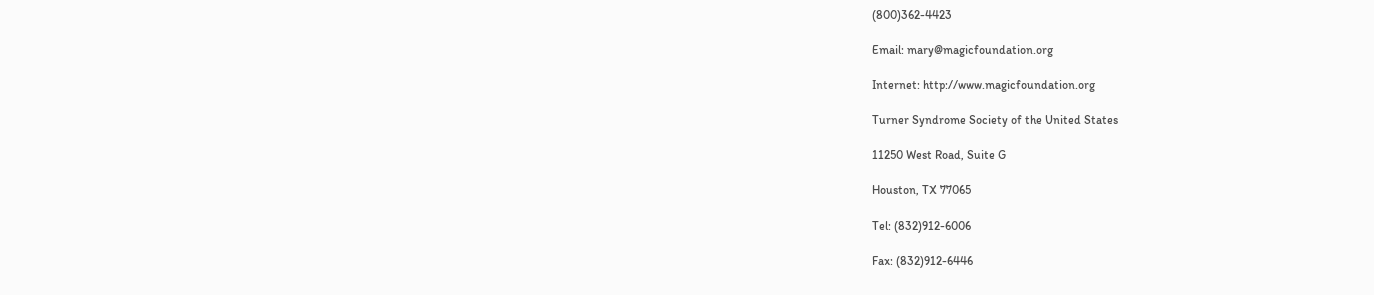(800)362-4423

Email: mary@magicfoundation.org

Internet: http://www.magicfoundation.org

Turner Syndrome Society of the United States

11250 West Road, Suite G

Houston, TX 77065

Tel: (832)912-6006

Fax: (832)912-6446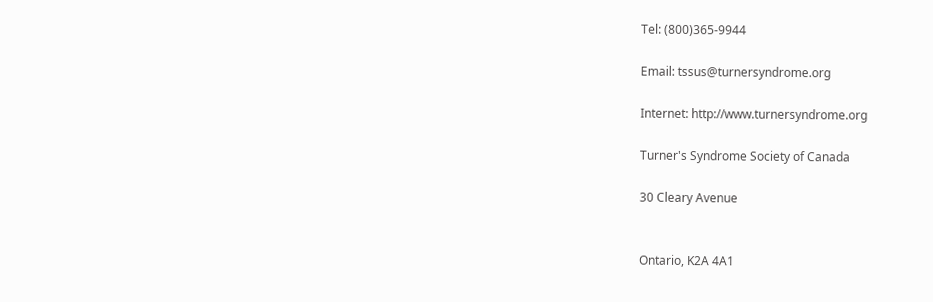Tel: (800)365-9944

Email: tssus@turnersyndrome.org

Internet: http://www.turnersyndrome.org

Turner's Syndrome Society of Canada

30 Cleary Avenue


Ontario, K2A 4A1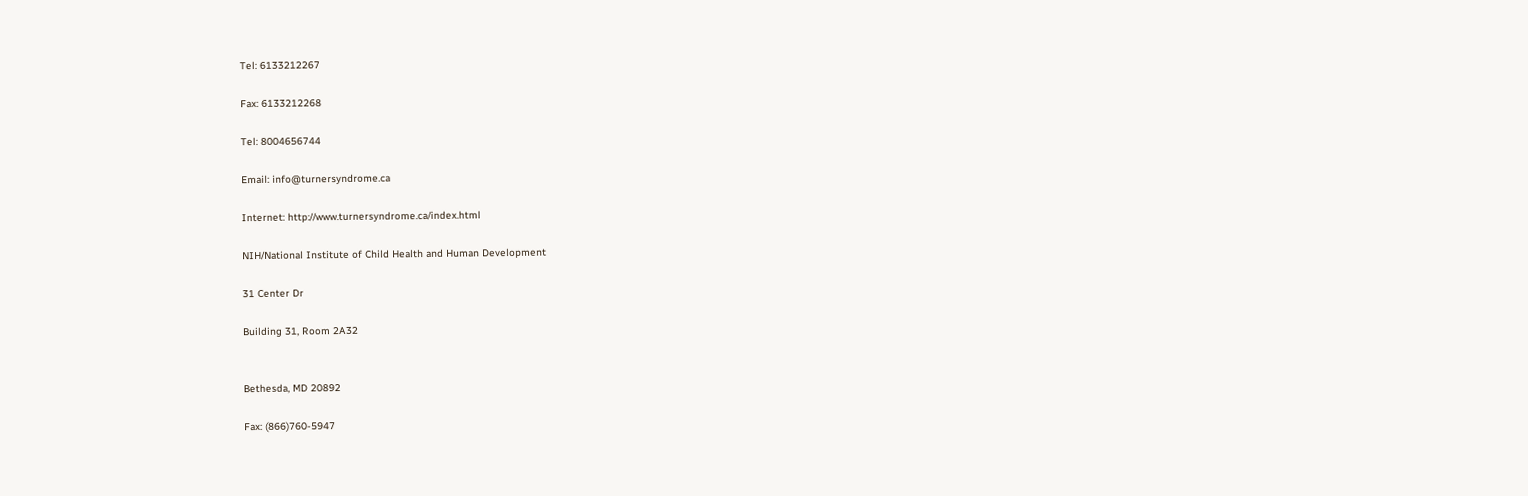Tel: 6133212267

Fax: 6133212268

Tel: 8004656744

Email: info@turnersyndrome.ca

Internet: http://www.turnersyndrome.ca/index.html

NIH/National Institute of Child Health and Human Development

31 Center Dr

Building 31, Room 2A32


Bethesda, MD 20892

Fax: (866)760-5947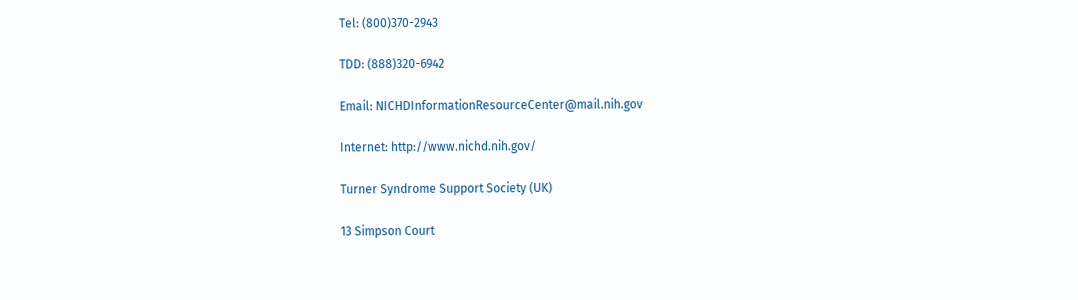Tel: (800)370-2943

TDD: (888)320-6942

Email: NICHDInformationResourceCenter@mail.nih.gov

Internet: http://www.nichd.nih.gov/

Turner Syndrome Support Society (UK)

13 Simpson Court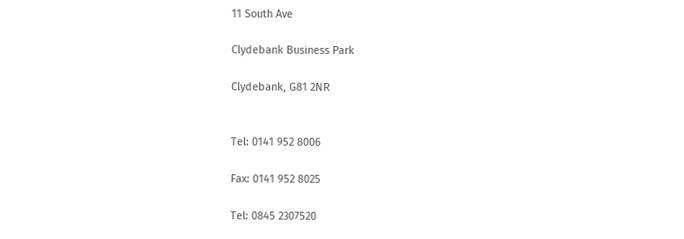11 South Ave

Clydebank Business Park

Clydebank, G81 2NR


Tel: 0141 952 8006

Fax: 0141 952 8025

Tel: 0845 2307520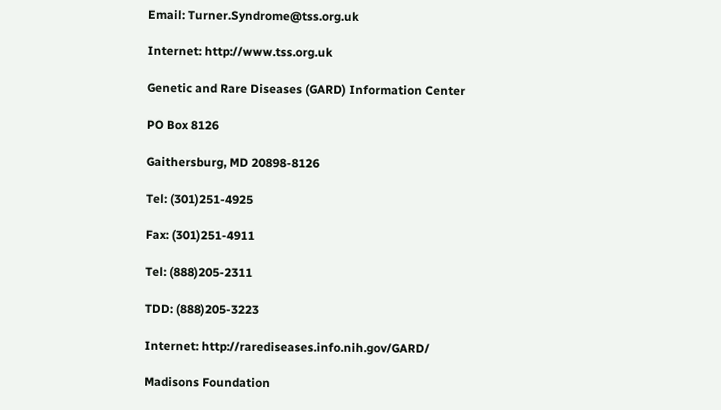Email: Turner.Syndrome@tss.org.uk

Internet: http://www.tss.org.uk

Genetic and Rare Diseases (GARD) Information Center

PO Box 8126

Gaithersburg, MD 20898-8126

Tel: (301)251-4925

Fax: (301)251-4911

Tel: (888)205-2311

TDD: (888)205-3223

Internet: http://rarediseases.info.nih.gov/GARD/

Madisons Foundation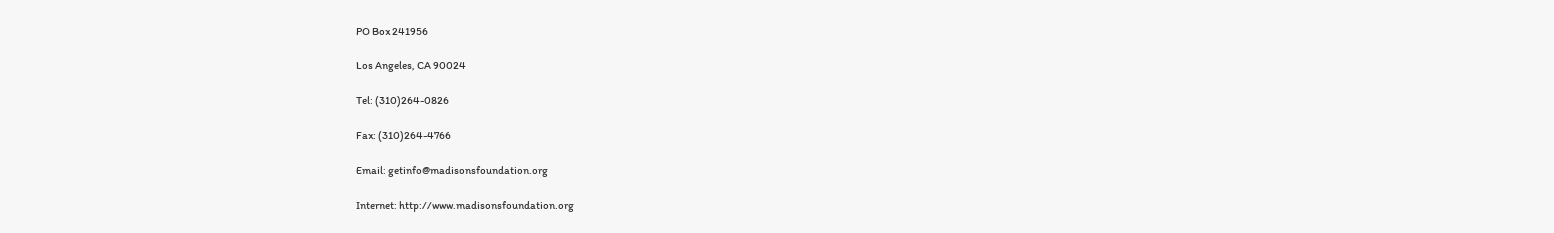PO Box 241956

Los Angeles, CA 90024

Tel: (310)264-0826

Fax: (310)264-4766

Email: getinfo@madisonsfoundation.org

Internet: http://www.madisonsfoundation.org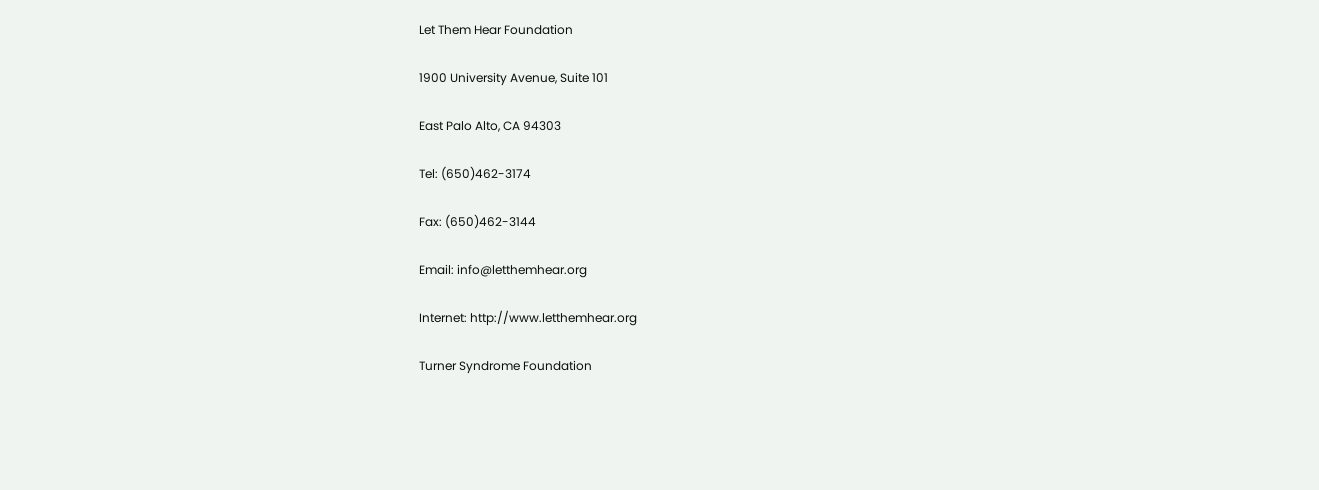Let Them Hear Foundation

1900 University Avenue, Suite 101

East Palo Alto, CA 94303

Tel: (650)462-3174

Fax: (650)462-3144

Email: info@letthemhear.org

Internet: http://www.letthemhear.org

Turner Syndrome Foundation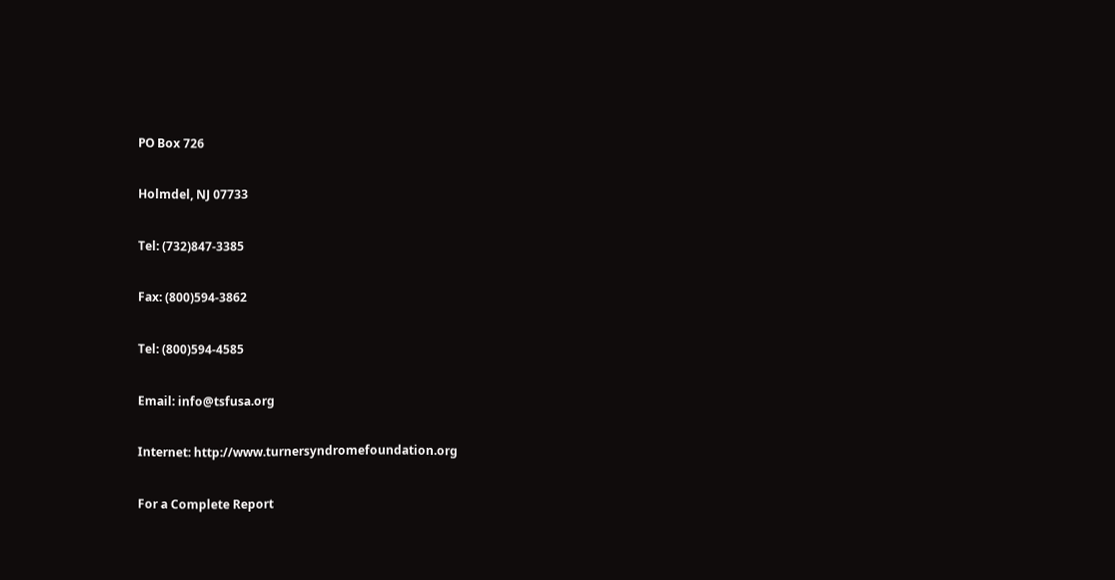PO Box 726

Holmdel, NJ 07733

Tel: (732)847-3385

Fax: (800)594-3862

Tel: (800)594-4585

Email: info@tsfusa.org

Internet: http://www.turnersyndromefoundation.org

For a Complete Report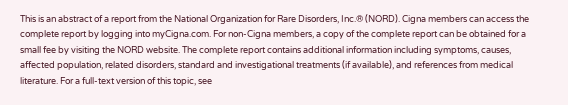This is an abstract of a report from the National Organization for Rare Disorders, Inc.® (NORD). Cigna members can access the complete report by logging into myCigna.com. For non-Cigna members, a copy of the complete report can be obtained for a small fee by visiting the NORD website. The complete report contains additional information including symptoms, causes, affected population, related disorders, standard and investigational treatments (if available), and references from medical literature. For a full-text version of this topic, see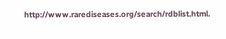http://www.rarediseases.org/search/rdblist.html.